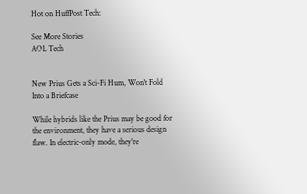Hot on HuffPost Tech:

See More Stories
AOL Tech


New Prius Gets a Sci-Fi Hum, Won't Fold Into a Briefcase

While hybrids like the Prius may be good for the environment, they have a serious design flaw. In electric-only mode, they're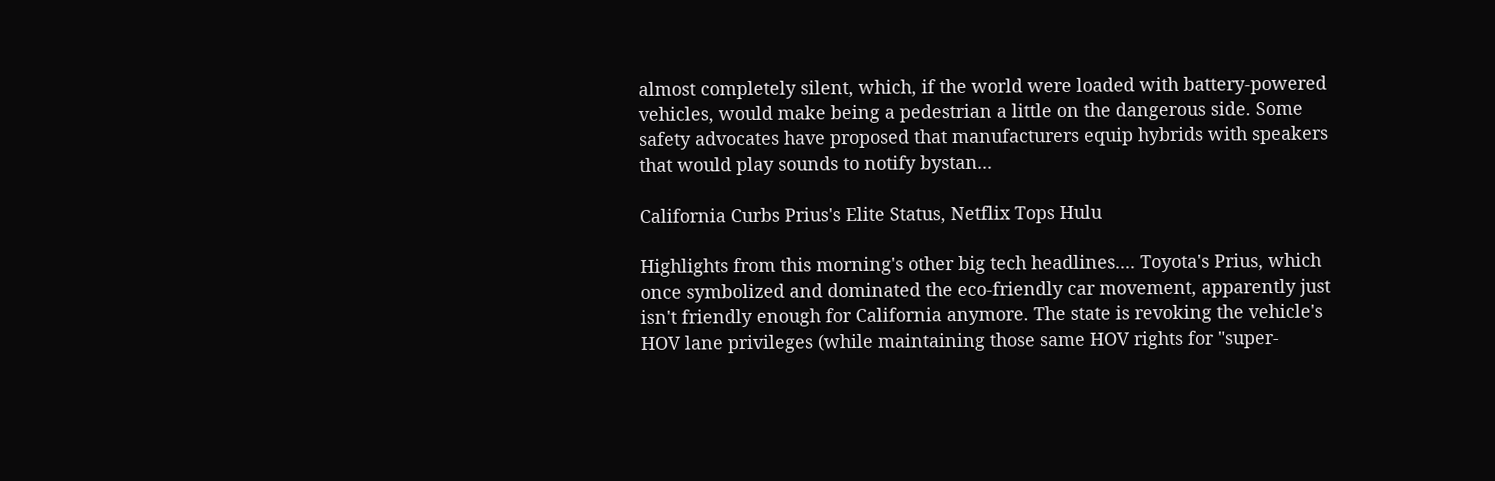almost completely silent, which, if the world were loaded with battery-powered vehicles, would make being a pedestrian a little on the dangerous side. Some safety advocates have proposed that manufacturers equip hybrids with speakers that would play sounds to notify bystan...

California Curbs Prius's Elite Status, Netflix Tops Hulu

Highlights from this morning's other big tech headlines.... Toyota's Prius, which once symbolized and dominated the eco-friendly car movement, apparently just isn't friendly enough for California anymore. The state is revoking the vehicle's HOV lane privileges (while maintaining those same HOV rights for "super-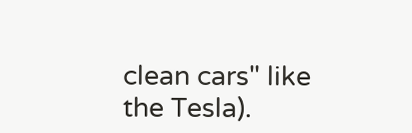clean cars" like the Tesla).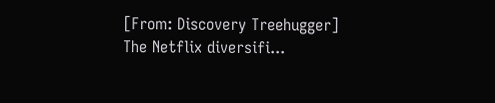[From: Discovery Treehugger] The Netflix diversifi...